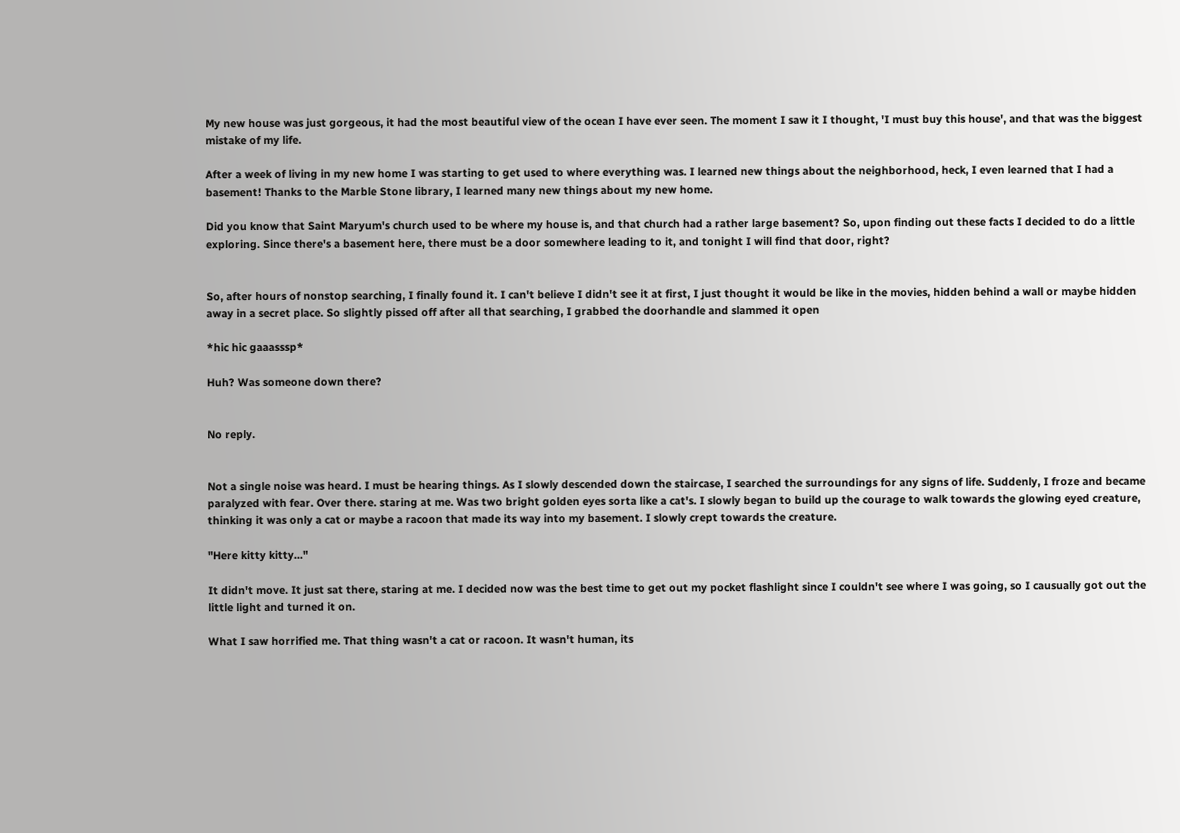My new house was just gorgeous, it had the most beautiful view of the ocean I have ever seen. The moment I saw it I thought, 'I must buy this house', and that was the biggest mistake of my life.

After a week of living in my new home I was starting to get used to where everything was. I learned new things about the neighborhood, heck, I even learned that I had a basement! Thanks to the Marble Stone library, I learned many new things about my new home.

Did you know that Saint Maryum's church used to be where my house is, and that church had a rather large basement? So, upon finding out these facts I decided to do a little exploring. Since there's a basement here, there must be a door somewhere leading to it, and tonight I will find that door, right?


So, after hours of nonstop searching, I finally found it. I can't believe I didn't see it at first, I just thought it would be like in the movies, hidden behind a wall or maybe hidden away in a secret place. So slightly pissed off after all that searching, I grabbed the doorhandle and slammed it open

*hic hic gaaasssp*

Huh? Was someone down there?


No reply.


Not a single noise was heard. I must be hearing things. As I slowly descended down the staircase, I searched the surroundings for any signs of life. Suddenly, I froze and became paralyzed with fear. Over there. staring at me. Was two bright golden eyes sorta like a cat's. I slowly began to build up the courage to walk towards the glowing eyed creature, thinking it was only a cat or maybe a racoon that made its way into my basement. I slowly crept towards the creature.

"Here kitty kitty..."

It didn't move. It just sat there, staring at me. I decided now was the best time to get out my pocket flashlight since I couldn't see where I was going, so I causually got out the little light and turned it on.

What I saw horrified me. That thing wasn't a cat or racoon. It wasn't human, its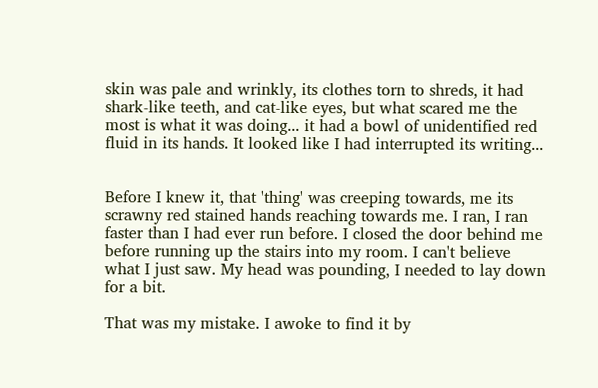skin was pale and wrinkly, its clothes torn to shreds, it had shark-like teeth, and cat-like eyes, but what scared me the most is what it was doing... it had a bowl of unidentified red fluid in its hands. It looked like I had interrupted its writing...


Before I knew it, that 'thing' was creeping towards, me its scrawny red stained hands reaching towards me. I ran, I ran faster than I had ever run before. I closed the door behind me before running up the stairs into my room. I can't believe what I just saw. My head was pounding, I needed to lay down for a bit.

That was my mistake. I awoke to find it by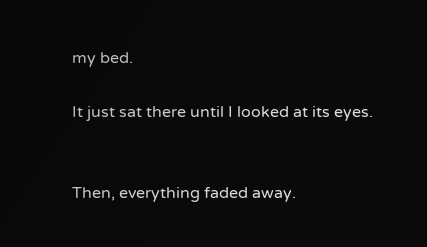my bed.

It just sat there until I looked at its eyes.


Then, everything faded away.